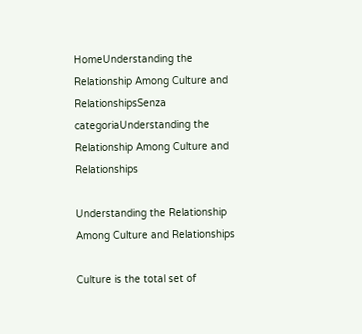HomeUnderstanding the Relationship Among Culture and RelationshipsSenza categoriaUnderstanding the Relationship Among Culture and Relationships

Understanding the Relationship Among Culture and Relationships

Culture is the total set of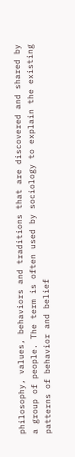philosophy, values, behaviors and traditions that are discovered and shared by a group of people. The term is often used by sociology to explain the existing patterns of behavior and belief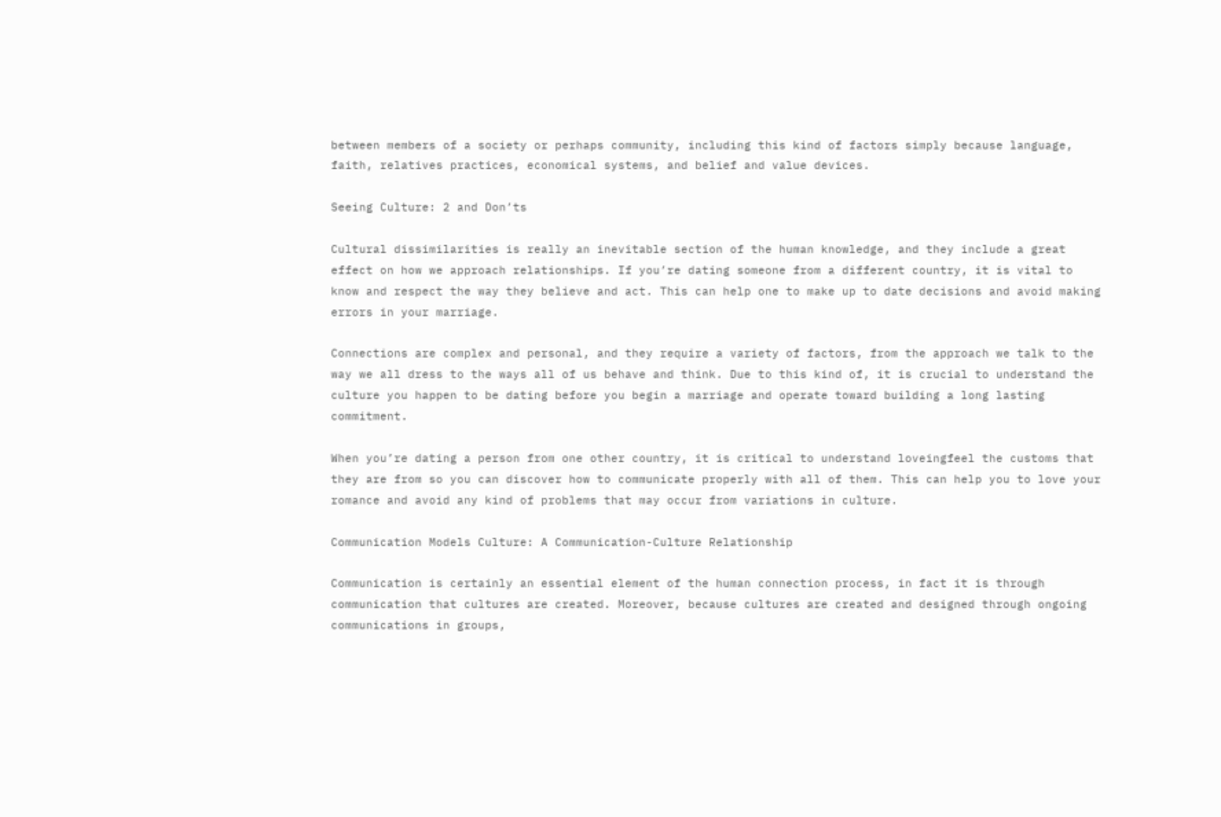between members of a society or perhaps community, including this kind of factors simply because language, faith, relatives practices, economical systems, and belief and value devices.

Seeing Culture: 2 and Don’ts

Cultural dissimilarities is really an inevitable section of the human knowledge, and they include a great effect on how we approach relationships. If you’re dating someone from a different country, it is vital to know and respect the way they believe and act. This can help one to make up to date decisions and avoid making errors in your marriage.

Connections are complex and personal, and they require a variety of factors, from the approach we talk to the way we all dress to the ways all of us behave and think. Due to this kind of, it is crucial to understand the culture you happen to be dating before you begin a marriage and operate toward building a long lasting commitment.

When you’re dating a person from one other country, it is critical to understand loveingfeel the customs that they are from so you can discover how to communicate properly with all of them. This can help you to love your romance and avoid any kind of problems that may occur from variations in culture.

Communication Models Culture: A Communication-Culture Relationship

Communication is certainly an essential element of the human connection process, in fact it is through communication that cultures are created. Moreover, because cultures are created and designed through ongoing communications in groups,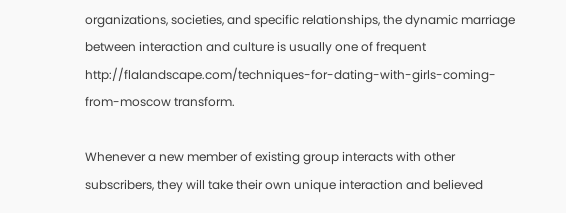organizations, societies, and specific relationships, the dynamic marriage between interaction and culture is usually one of frequent http://flalandscape.com/techniques-for-dating-with-girls-coming-from-moscow transform.

Whenever a new member of existing group interacts with other subscribers, they will take their own unique interaction and believed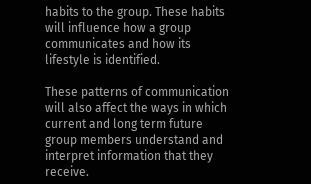habits to the group. These habits will influence how a group communicates and how its lifestyle is identified.

These patterns of communication will also affect the ways in which current and long term future group members understand and interpret information that they receive.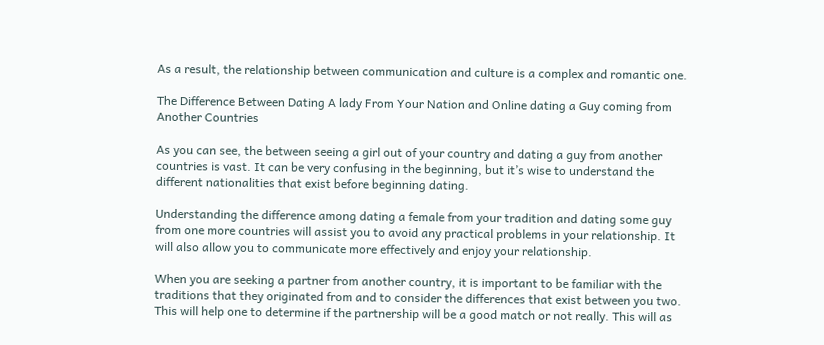As a result, the relationship between communication and culture is a complex and romantic one.

The Difference Between Dating A lady From Your Nation and Online dating a Guy coming from Another Countries

As you can see, the between seeing a girl out of your country and dating a guy from another countries is vast. It can be very confusing in the beginning, but it’s wise to understand the different nationalities that exist before beginning dating.

Understanding the difference among dating a female from your tradition and dating some guy from one more countries will assist you to avoid any practical problems in your relationship. It will also allow you to communicate more effectively and enjoy your relationship.

When you are seeking a partner from another country, it is important to be familiar with the traditions that they originated from and to consider the differences that exist between you two. This will help one to determine if the partnership will be a good match or not really. This will as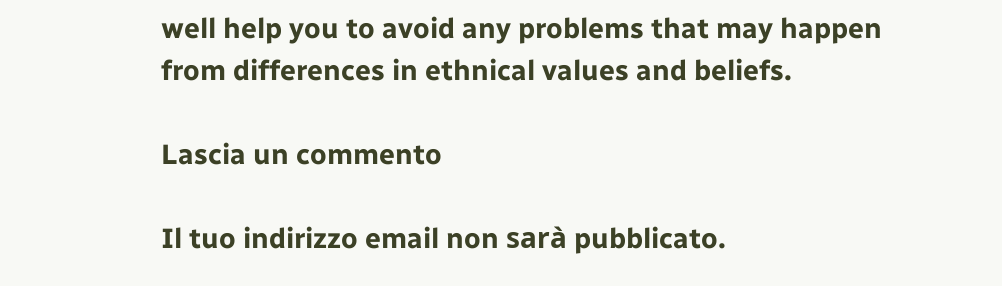well help you to avoid any problems that may happen from differences in ethnical values and beliefs.

Lascia un commento

Il tuo indirizzo email non sarà pubblicato.